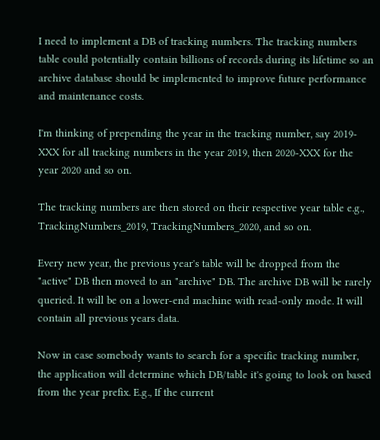I need to implement a DB of tracking numbers. The tracking numbers table could potentially contain billions of records during its lifetime so an archive database should be implemented to improve future performance and maintenance costs.

I'm thinking of prepending the year in the tracking number, say 2019-XXX for all tracking numbers in the year 2019, then 2020-XXX for the year 2020 and so on.

The tracking numbers are then stored on their respective year table e.g., TrackingNumbers_2019, TrackingNumbers_2020, and so on.

Every new year, the previous year's table will be dropped from the "active" DB then moved to an "archive" DB. The archive DB will be rarely queried. It will be on a lower-end machine with read-only mode. It will contain all previous years data.

Now in case somebody wants to search for a specific tracking number, the application will determine which DB/table it's going to look on based from the year prefix. E.g., If the current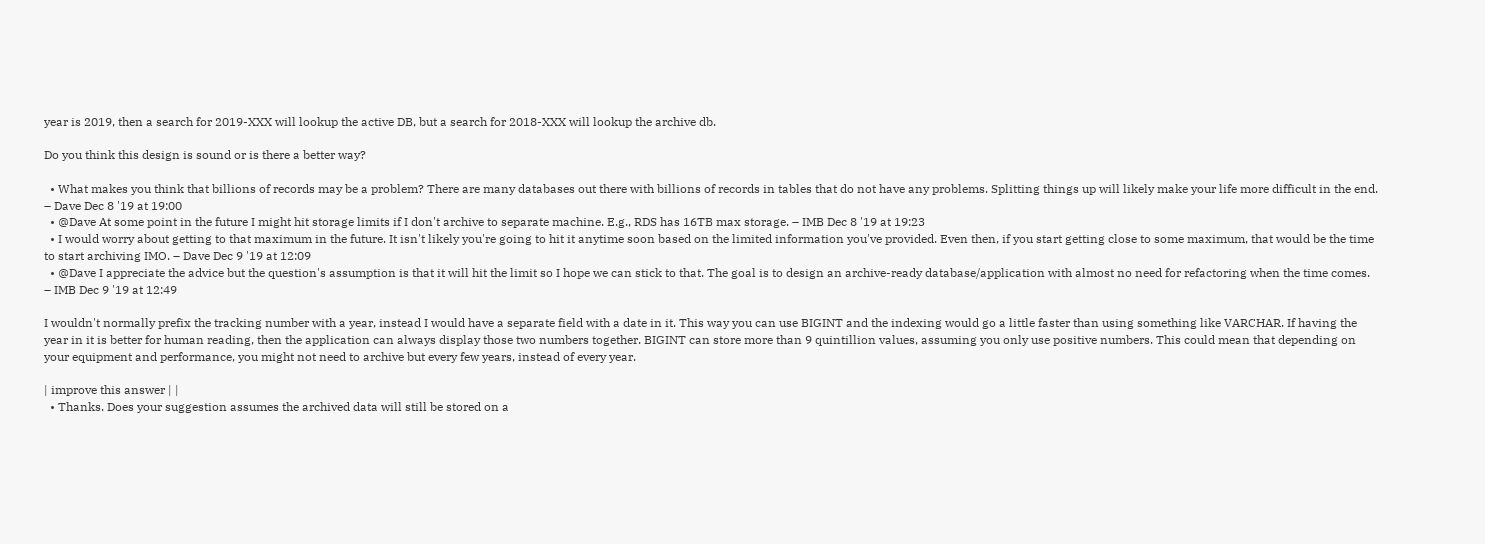year is 2019, then a search for 2019-XXX will lookup the active DB, but a search for 2018-XXX will lookup the archive db.

Do you think this design is sound or is there a better way?

  • What makes you think that billions of records may be a problem? There are many databases out there with billions of records in tables that do not have any problems. Splitting things up will likely make your life more difficult in the end. – Dave Dec 8 '19 at 19:00
  • @Dave At some point in the future I might hit storage limits if I don't archive to separate machine. E.g., RDS has 16TB max storage. – IMB Dec 8 '19 at 19:23
  • I would worry about getting to that maximum in the future. It isn't likely you're going to hit it anytime soon based on the limited information you've provided. Even then, if you start getting close to some maximum, that would be the time to start archiving IMO. – Dave Dec 9 '19 at 12:09
  • @Dave I appreciate the advice but the question's assumption is that it will hit the limit so I hope we can stick to that. The goal is to design an archive-ready database/application with almost no need for refactoring when the time comes. – IMB Dec 9 '19 at 12:49

I wouldn't normally prefix the tracking number with a year, instead I would have a separate field with a date in it. This way you can use BIGINT and the indexing would go a little faster than using something like VARCHAR. If having the year in it is better for human reading, then the application can always display those two numbers together. BIGINT can store more than 9 quintillion values, assuming you only use positive numbers. This could mean that depending on your equipment and performance, you might not need to archive but every few years, instead of every year.

| improve this answer | |
  • Thanks. Does your suggestion assumes the archived data will still be stored on a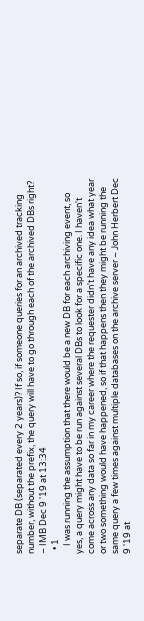separate DB (separated every 2 years)? If so, if someone queries for an archived tracking number, without the prefix, the query will have to go through each of the archived DBs right? – IMB Dec 9 '19 at 13:34
  • 1
    I was running the assumption that there would be a new DB for each archiving event, so yes, a query might have to be run against several DBs to look for a specific one. I haven't come across any data so far in my career where the requester didn't have any idea what year or two something would have happened, so if that happens then they might be running the same query a few times against multiple databases on the archive server – John Herbert Dec 9 '19 at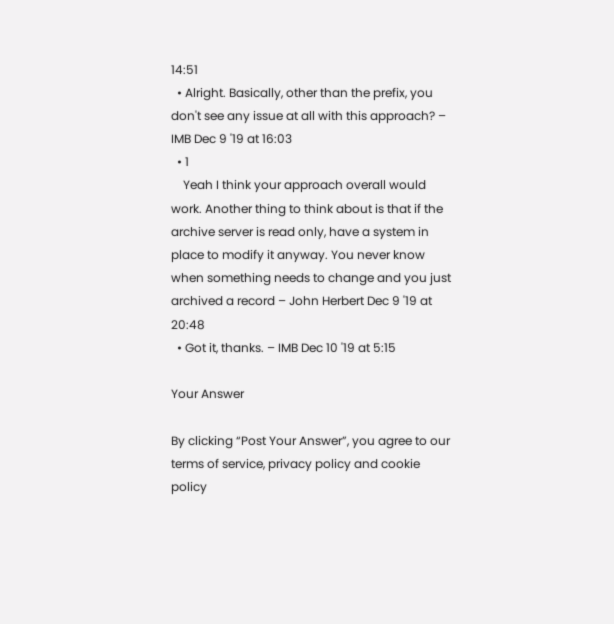14:51
  • Alright. Basically, other than the prefix, you don't see any issue at all with this approach? – IMB Dec 9 '19 at 16:03
  • 1
    Yeah I think your approach overall would work. Another thing to think about is that if the archive server is read only, have a system in place to modify it anyway. You never know when something needs to change and you just archived a record – John Herbert Dec 9 '19 at 20:48
  • Got it, thanks. – IMB Dec 10 '19 at 5:15

Your Answer

By clicking “Post Your Answer”, you agree to our terms of service, privacy policy and cookie policy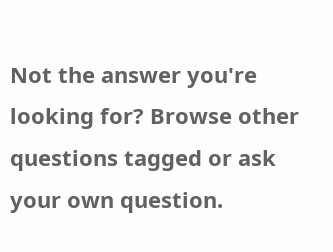Not the answer you're looking for? Browse other questions tagged or ask your own question.